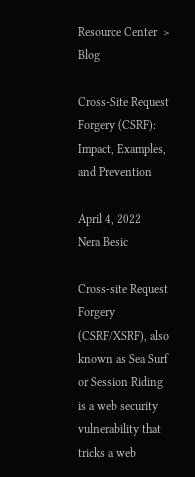Resource Center  >  Blog

Cross-Site Request Forgery (CSRF): Impact, Examples, and Prevention

April 4, 2022
Nera Besic

Cross-site Request Forgery (CSRF/XSRF), also known as Sea Surf or Session Riding is a web security vulnerability that tricks a web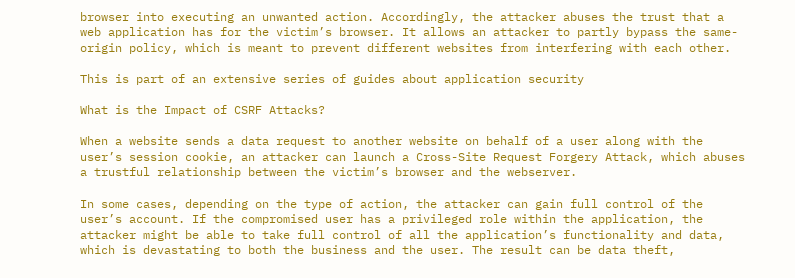browser into executing an unwanted action. Accordingly, the attacker abuses the trust that a web application has for the victim’s browser. It allows an attacker to partly bypass the same-origin policy, which is meant to prevent different websites from interfering with each other.

This is part of an extensive series of guides about application security

What is the Impact of CSRF Attacks?

When a website sends a data request to another website on behalf of a user along with the user’s session cookie, an attacker can launch a Cross-Site Request Forgery Attack, which abuses a trustful relationship between the victim’s browser and the webserver.

In some cases, depending on the type of action, the attacker can gain full control of the user’s account. If the compromised user has a privileged role within the application, the attacker might be able to take full control of all the application’s functionality and data, which is devastating to both the business and the user. The result can be data theft,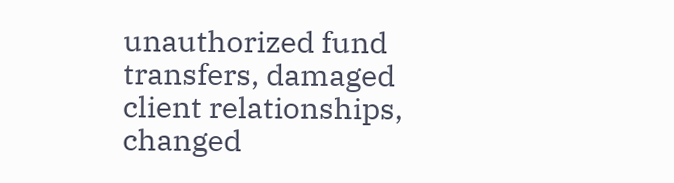unauthorized fund transfers, damaged client relationships, changed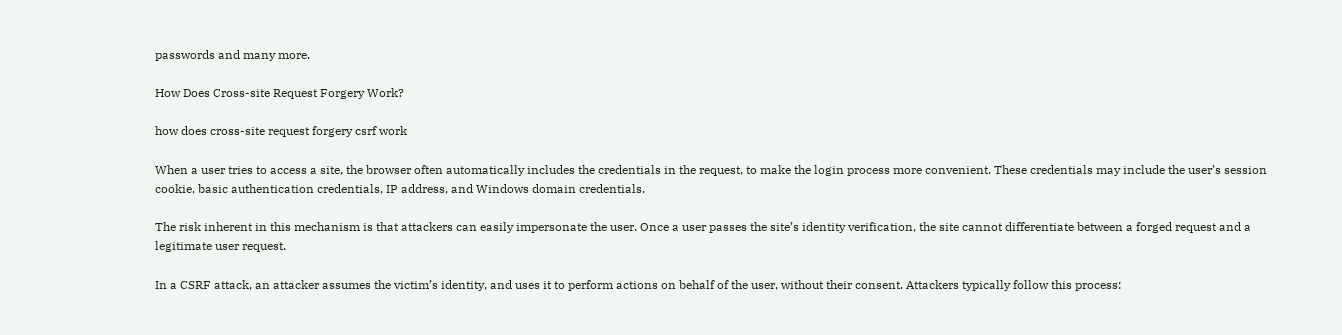passwords and many more.

How Does Cross-site Request Forgery Work?

how does cross-site request forgery csrf work

When a user tries to access a site, the browser often automatically includes the credentials in the request, to make the login process more convenient. These credentials may include the user’s session cookie, basic authentication credentials, IP address, and Windows domain credentials.

The risk inherent in this mechanism is that attackers can easily impersonate the user. Once a user passes the site’s identity verification, the site cannot differentiate between a forged request and a legitimate user request.

In a CSRF attack, an attacker assumes the victim’s identity, and uses it to perform actions on behalf of the user, without their consent. Attackers typically follow this process: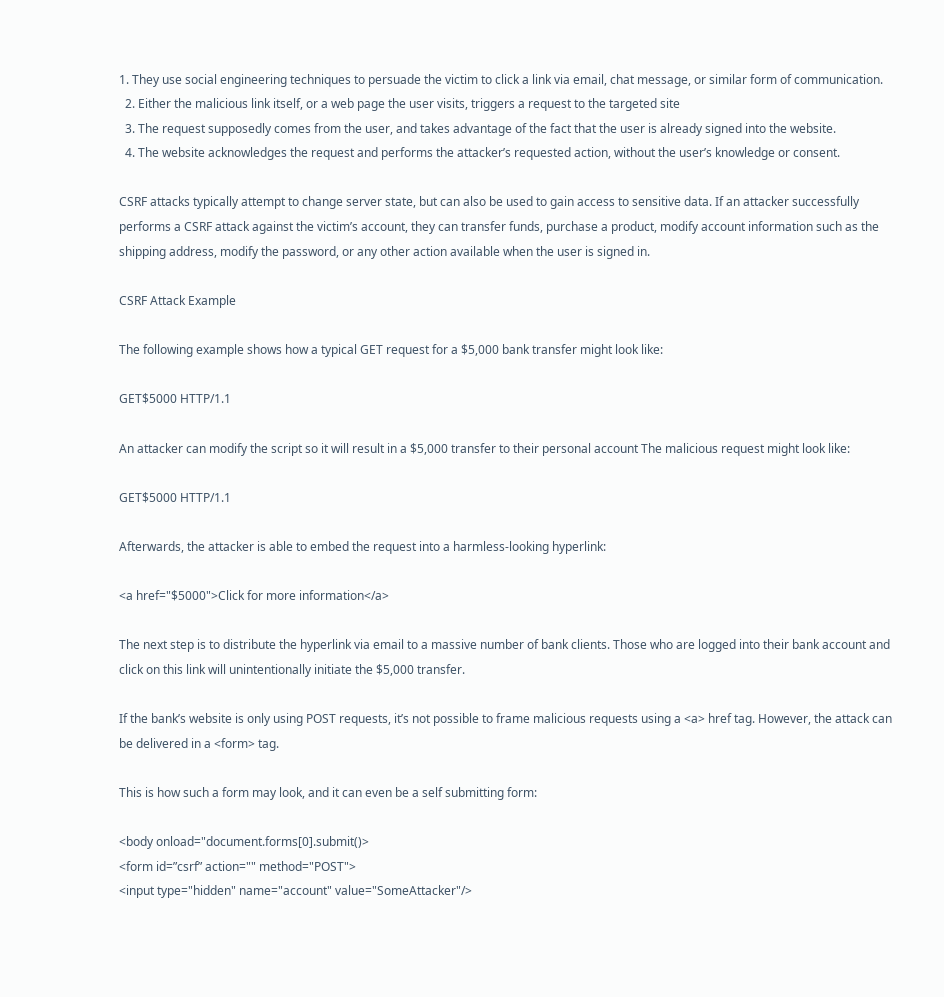1. They use social engineering techniques to persuade the victim to click a link via email, chat message, or similar form of communication.
  2. Either the malicious link itself, or a web page the user visits, triggers a request to the targeted site
  3. The request supposedly comes from the user, and takes advantage of the fact that the user is already signed into the website.
  4. The website acknowledges the request and performs the attacker’s requested action, without the user’s knowledge or consent.

CSRF attacks typically attempt to change server state, but can also be used to gain access to sensitive data. If an attacker successfully performs a CSRF attack against the victim’s account, they can transfer funds, purchase a product, modify account information such as the shipping address, modify the password, or any other action available when the user is signed in.

CSRF Attack Example

The following example shows how a typical GET request for a $5,000 bank transfer might look like:

GET$5000 HTTP/1.1

An attacker can modify the script so it will result in a $5,000 transfer to their personal account The malicious request might look like:

GET$5000 HTTP/1.1

Afterwards, the attacker is able to embed the request into a harmless-looking hyperlink:

<a href="$5000">Click for more information</a>

The next step is to distribute the hyperlink via email to a massive number of bank clients. Those who are logged into their bank account and click on this link will unintentionally initiate the $5,000 transfer.

If the bank’s website is only using POST requests, it’s not possible to frame malicious requests using a <a> href tag. However, the attack can be delivered in a <form> tag.

This is how such a form may look, and it can even be a self submitting form:

<body onload="document.forms[0].submit()>
<form id=”csrf” action="" method="POST">
<input type="hidden" name="account" value="SomeAttacker"/>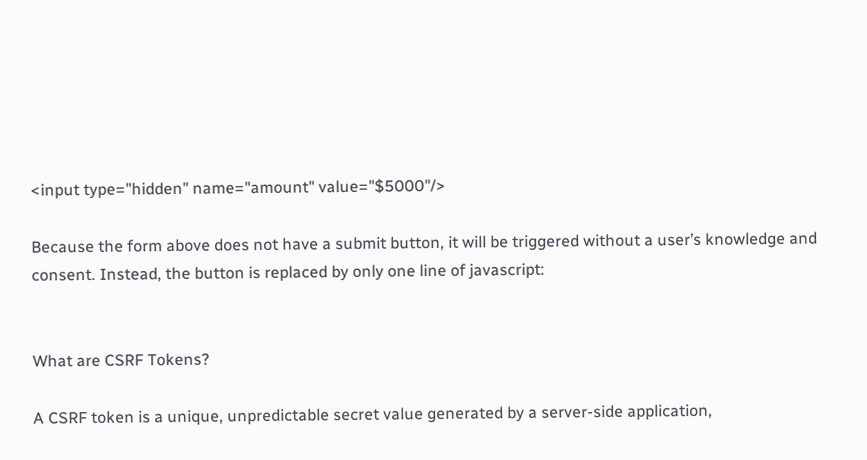<input type="hidden" name="amount" value="$5000"/>

Because the form above does not have a submit button, it will be triggered without a user’s knowledge and consent. Instead, the button is replaced by only one line of javascript:


What are CSRF Tokens?

A CSRF token is a unique, unpredictable secret value generated by a server-side application,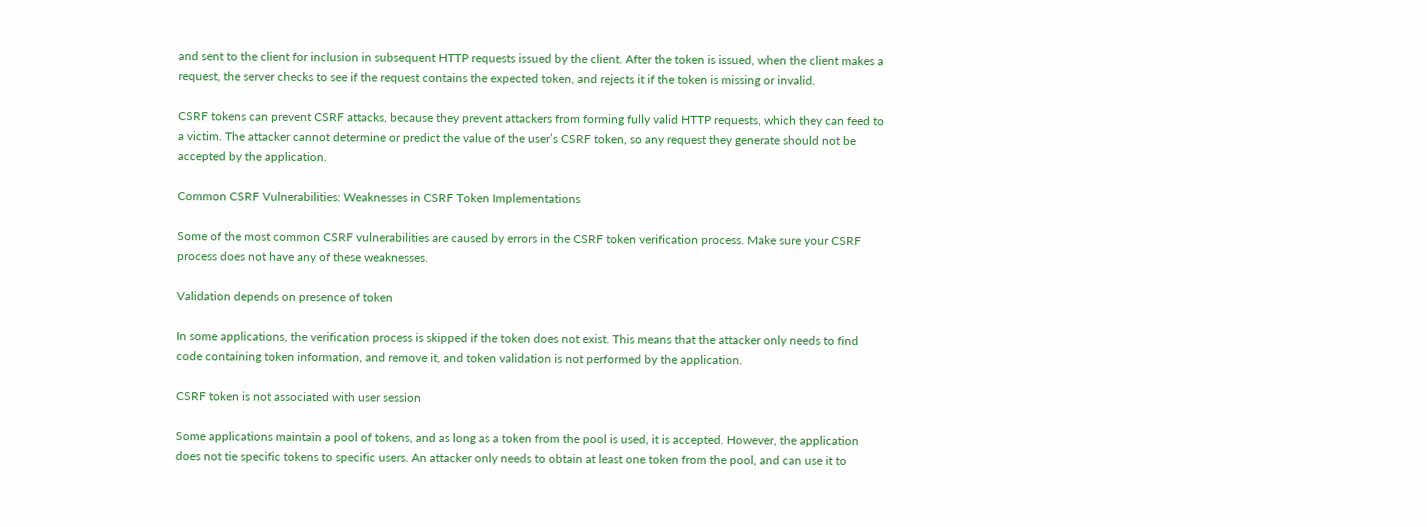and sent to the client for inclusion in subsequent HTTP requests issued by the client. After the token is issued, when the client makes a request, the server checks to see if the request contains the expected token, and rejects it if the token is missing or invalid.

CSRF tokens can prevent CSRF attacks, because they prevent attackers from forming fully valid HTTP requests, which they can feed to a victim. The attacker cannot determine or predict the value of the user’s CSRF token, so any request they generate should not be accepted by the application.

Common CSRF Vulnerabilities: Weaknesses in CSRF Token Implementations

Some of the most common CSRF vulnerabilities are caused by errors in the CSRF token verification process. Make sure your CSRF process does not have any of these weaknesses.

Validation depends on presence of token

In some applications, the verification process is skipped if the token does not exist. This means that the attacker only needs to find code containing token information, and remove it, and token validation is not performed by the application.

CSRF token is not associated with user session

Some applications maintain a pool of tokens, and as long as a token from the pool is used, it is accepted. However, the application does not tie specific tokens to specific users. An attacker only needs to obtain at least one token from the pool, and can use it to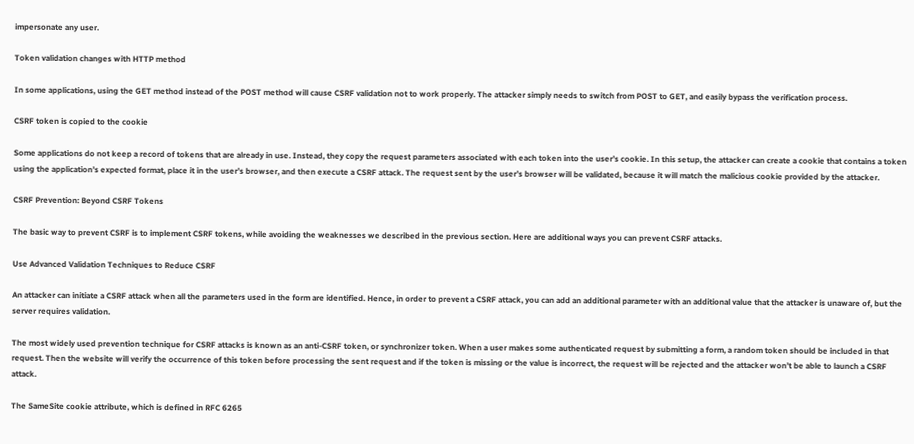impersonate any user.

Token validation changes with HTTP method

In some applications, using the GET method instead of the POST method will cause CSRF validation not to work properly. The attacker simply needs to switch from POST to GET, and easily bypass the verification process.

CSRF token is copied to the cookie

Some applications do not keep a record of tokens that are already in use. Instead, they copy the request parameters associated with each token into the user’s cookie. In this setup, the attacker can create a cookie that contains a token using the application’s expected format, place it in the user’s browser, and then execute a CSRF attack. The request sent by the user’s browser will be validated, because it will match the malicious cookie provided by the attacker.

CSRF Prevention: Beyond CSRF Tokens

The basic way to prevent CSRF is to implement CSRF tokens, while avoiding the weaknesses we described in the previous section. Here are additional ways you can prevent CSRF attacks.

Use Advanced Validation Techniques to Reduce CSRF

An attacker can initiate a CSRF attack when all the parameters used in the form are identified. Hence, in order to prevent a CSRF attack, you can add an additional parameter with an additional value that the attacker is unaware of, but the server requires validation.

The most widely used prevention technique for CSRF attacks is known as an anti-CSRF token, or synchronizer token. When a user makes some authenticated request by submitting a form, a random token should be included in that request. Then the website will verify the occurrence of this token before processing the sent request and if the token is missing or the value is incorrect, the request will be rejected and the attacker won’t be able to launch a CSRF attack.

The SameSite cookie attribute, which is defined in RFC 6265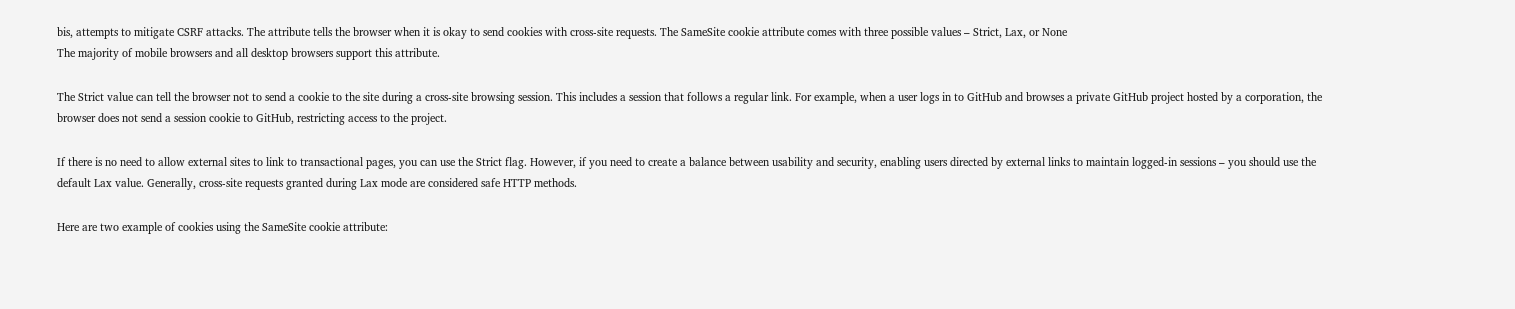bis, attempts to mitigate CSRF attacks. The attribute tells the browser when it is okay to send cookies with cross-site requests. The SameSite cookie attribute comes with three possible values – Strict, Lax, or None
The majority of mobile browsers and all desktop browsers support this attribute.

The Strict value can tell the browser not to send a cookie to the site during a cross-site browsing session. This includes a session that follows a regular link. For example, when a user logs in to GitHub and browses a private GitHub project hosted by a corporation, the browser does not send a session cookie to GitHub, restricting access to the project.

If there is no need to allow external sites to link to transactional pages, you can use the Strict flag. However, if you need to create a balance between usability and security, enabling users directed by external links to maintain logged-in sessions – you should use the default Lax value. Generally, cross-site requests granted during Lax mode are considered safe HTTP methods.

Here are two example of cookies using the SameSite cookie attribute: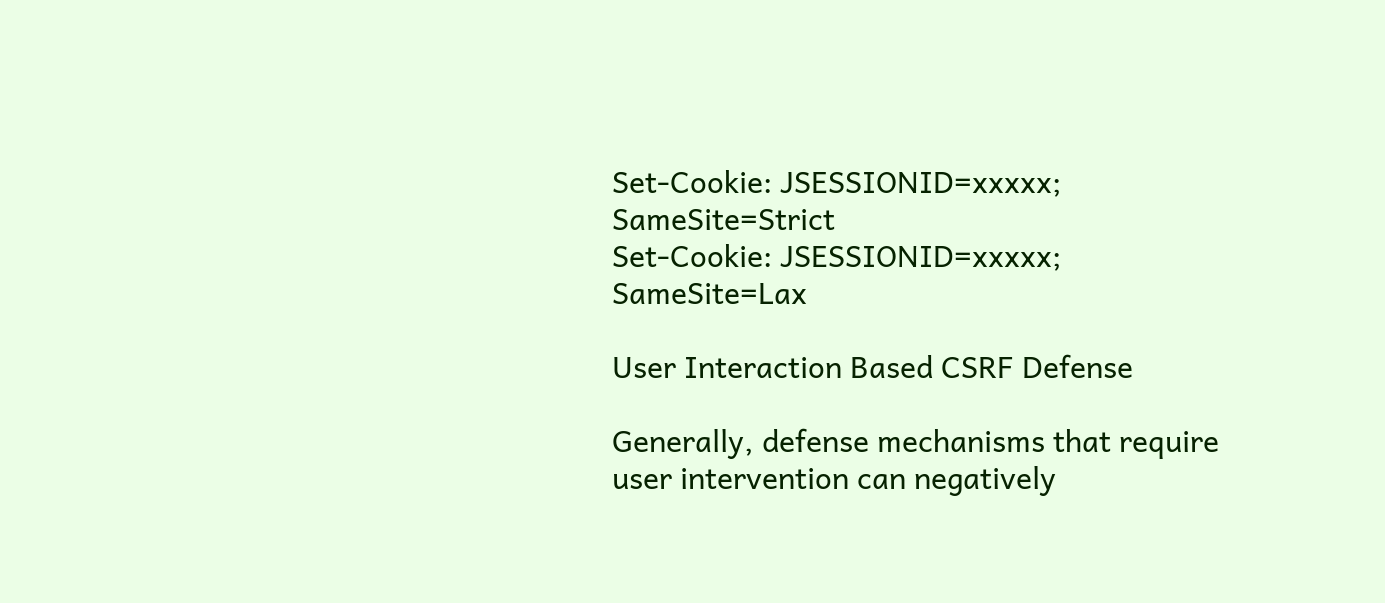Set-Cookie: JSESSIONID=xxxxx; SameSite=Strict
Set-Cookie: JSESSIONID=xxxxx; SameSite=Lax

User Interaction Based CSRF Defense

Generally, defense mechanisms that require user intervention can negatively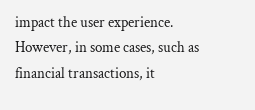impact the user experience. However, in some cases, such as financial transactions, it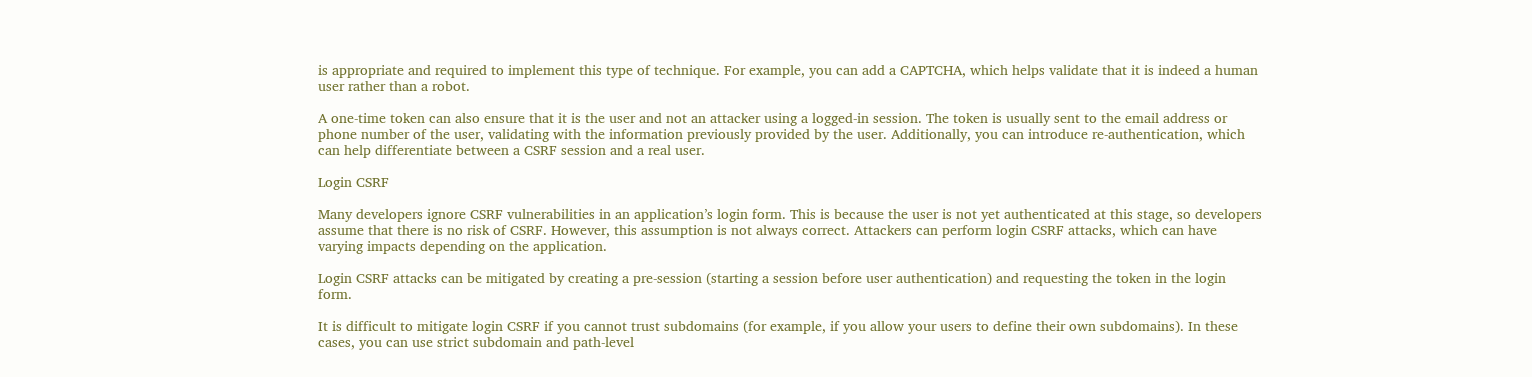is appropriate and required to implement this type of technique. For example, you can add a CAPTCHA, which helps validate that it is indeed a human user rather than a robot.

A one-time token can also ensure that it is the user and not an attacker using a logged-in session. The token is usually sent to the email address or phone number of the user, validating with the information previously provided by the user. Additionally, you can introduce re-authentication, which can help differentiate between a CSRF session and a real user.

Login CSRF

Many developers ignore CSRF vulnerabilities in an application’s login form. This is because the user is not yet authenticated at this stage, so developers assume that there is no risk of CSRF. However, this assumption is not always correct. Attackers can perform login CSRF attacks, which can have varying impacts depending on the application.

Login CSRF attacks can be mitigated by creating a pre-session (starting a session before user authentication) and requesting the token in the login form.

It is difficult to mitigate login CSRF if you cannot trust subdomains (for example, if you allow your users to define their own subdomains). In these cases, you can use strict subdomain and path-level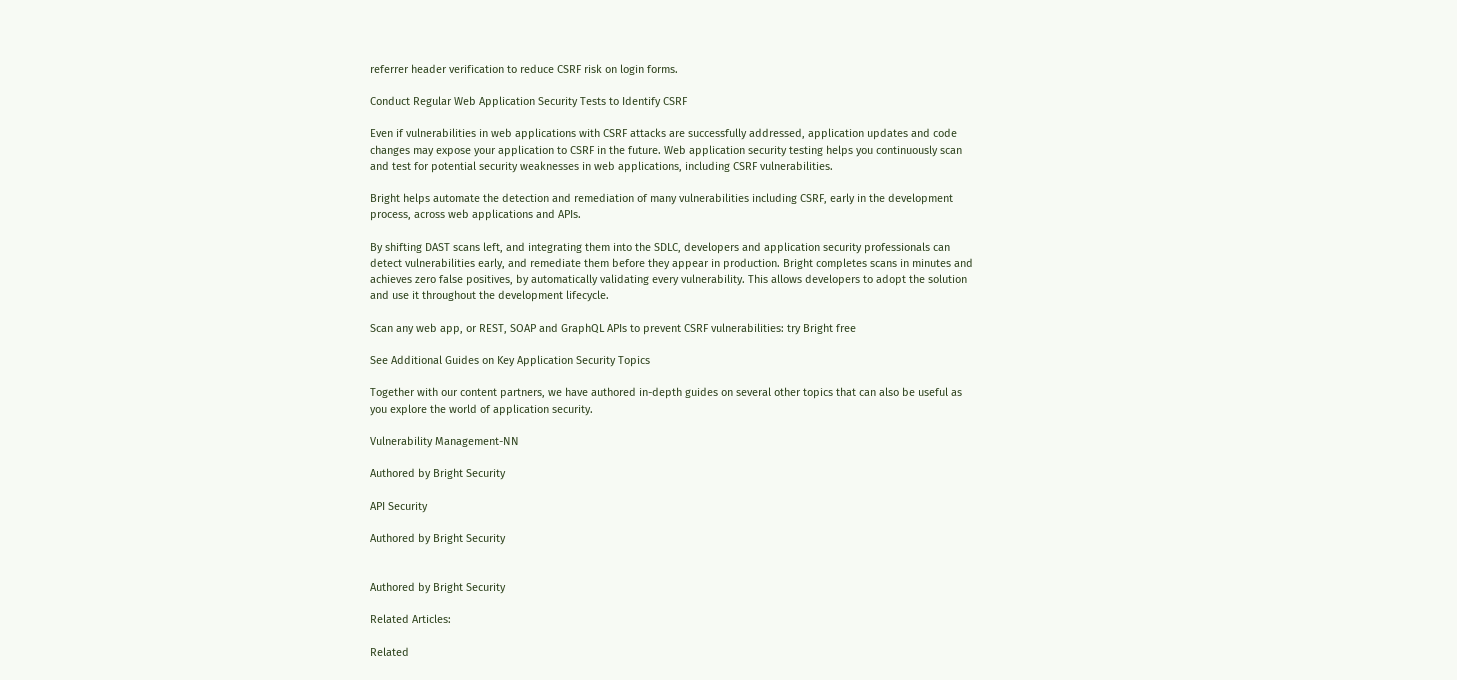referrer header verification to reduce CSRF risk on login forms.

Conduct Regular Web Application Security Tests to Identify CSRF

Even if vulnerabilities in web applications with CSRF attacks are successfully addressed, application updates and code changes may expose your application to CSRF in the future. Web application security testing helps you continuously scan and test for potential security weaknesses in web applications, including CSRF vulnerabilities.

Bright helps automate the detection and remediation of many vulnerabilities including CSRF, early in the development process, across web applications and APIs.

By shifting DAST scans left, and integrating them into the SDLC, developers and application security professionals can detect vulnerabilities early, and remediate them before they appear in production. Bright completes scans in minutes and achieves zero false positives, by automatically validating every vulnerability. This allows developers to adopt the solution and use it throughout the development lifecycle.

Scan any web app, or REST, SOAP and GraphQL APIs to prevent CSRF vulnerabilities: try Bright free

See Additional Guides on Key Application Security Topics

Together with our content partners, we have authored in-depth guides on several other topics that can also be useful as you explore the world of application security.

Vulnerability Management-NN

Authored by Bright Security

API Security

Authored by Bright Security


Authored by Bright Security

Related Articles:

Related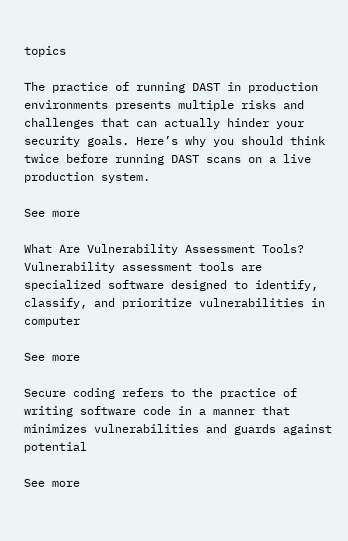topics

The practice of running DAST in production environments presents multiple risks and challenges that can actually hinder your security goals. Here’s why you should think twice before running DAST scans on a live production system.

See more

What Are Vulnerability Assessment Tools?  Vulnerability assessment tools are specialized software designed to identify, classify, and prioritize vulnerabilities in computer

See more

Secure coding refers to the practice of writing software code in a manner that minimizes vulnerabilities and guards against potential

See more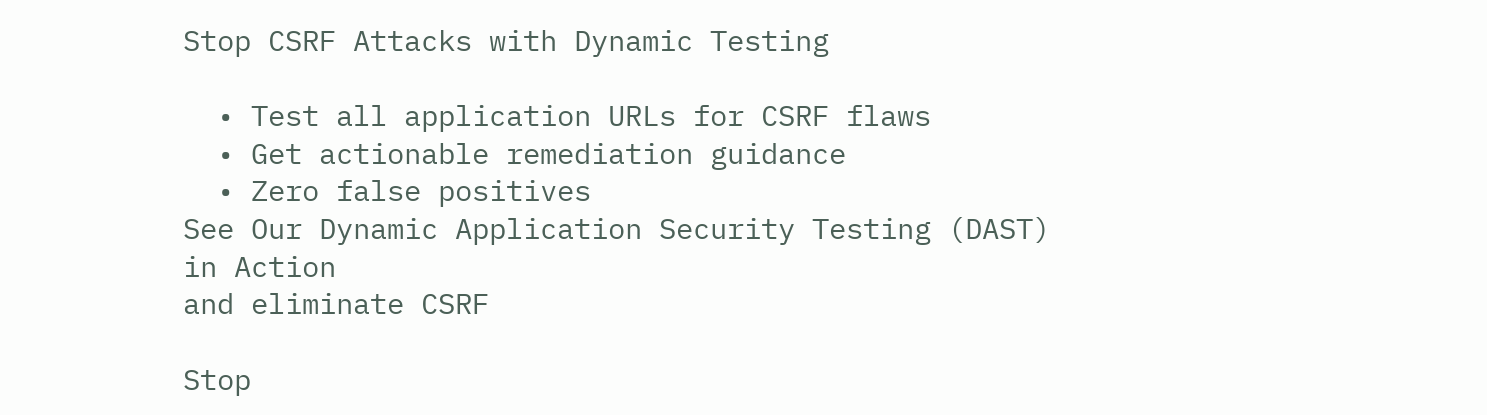Stop CSRF Attacks with Dynamic Testing

  • Test all application URLs for CSRF flaws
  • Get actionable remediation guidance
  • Zero false positives
See Our Dynamic Application Security Testing (DAST) in Action
and eliminate CSRF

Stop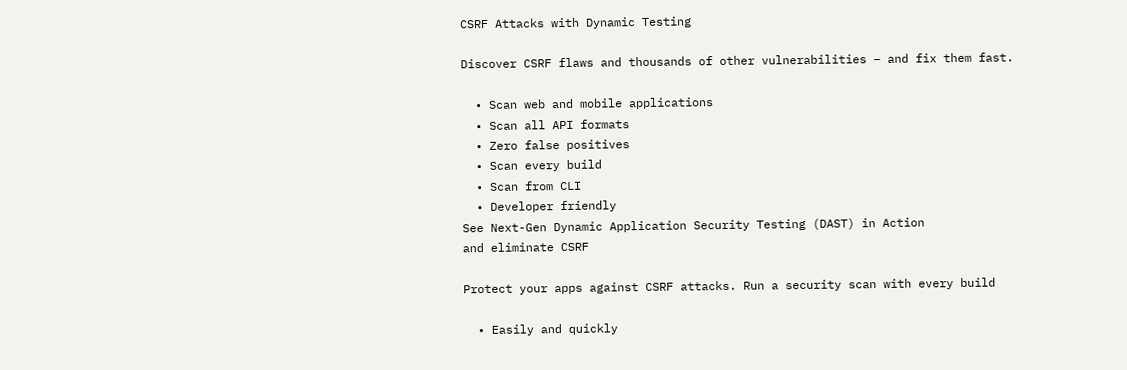CSRF Attacks with Dynamic Testing

Discover CSRF flaws and thousands of other vulnerabilities – and fix them fast.

  • Scan web and mobile applications
  • Scan all API formats
  • Zero false positives
  • Scan every build
  • Scan from CLI
  • Developer friendly
See Next-Gen Dynamic Application Security Testing (DAST) in Action
and eliminate CSRF

Protect your apps against CSRF attacks. Run a security scan with every build

  • Easily and quickly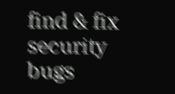find & fix security bugs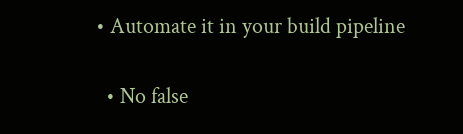• Automate it in your build pipeline

  • No false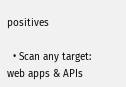positives

  • Scan any target: web apps & APIs